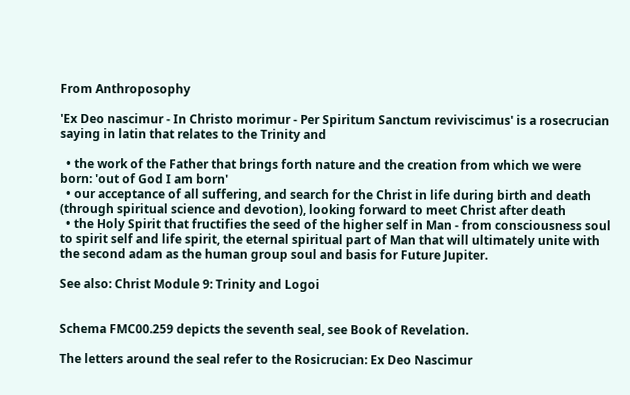From Anthroposophy

'Ex Deo nascimur - In Christo morimur - Per Spiritum Sanctum reviviscimus' is a rosecrucian saying in latin that relates to the Trinity and

  • the work of the Father that brings forth nature and the creation from which we were born: 'out of God I am born'
  • our acceptance of all suffering, and search for the Christ in life during birth and death (through spiritual science and devotion), looking forward to meet Christ after death
  • the Holy Spirit that fructifies the seed of the higher self in Man - from consciousness soul to spirit self and life spirit, the eternal spiritual part of Man that will ultimately unite with the second adam as the human group soul and basis for Future Jupiter.

See also: Christ Module 9: Trinity and Logoi


Schema FMC00.259 depicts the seventh seal, see Book of Revelation.

The letters around the seal refer to the Rosicrucian: Ex Deo Nascimur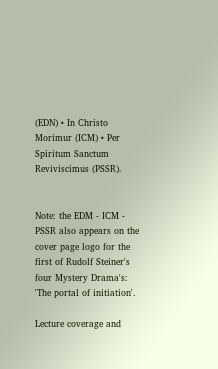(EDN) • In Christo Morimur (ICM) • Per Spiritum Sanctum Reviviscimus (PSSR).


Note: the EDM - ICM - PSSR also appears on the cover page logo for the first of Rudolf Steiner's four Mystery Drama's: 'The portal of initiation'.

Lecture coverage and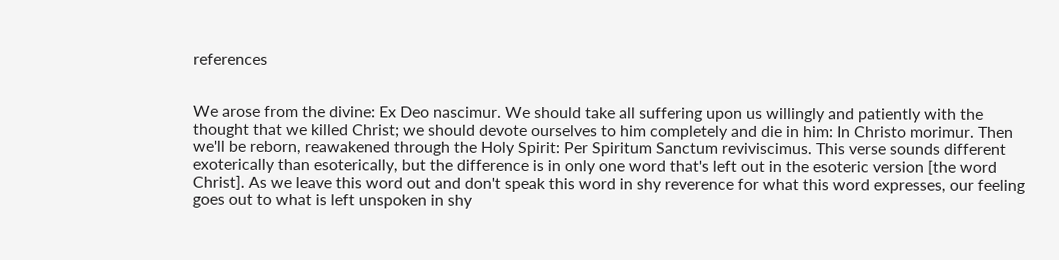references


We arose from the divine: Ex Deo nascimur. We should take all suffering upon us willingly and patiently with the thought that we killed Christ; we should devote ourselves to him completely and die in him: In Christo morimur. Then we'll be reborn, reawakened through the Holy Spirit: Per Spiritum Sanctum reviviscimus. This verse sounds different exoterically than esoterically, but the difference is in only one word that's left out in the esoteric version [the word Christ]. As we leave this word out and don't speak this word in shy reverence for what this word expresses, our feeling goes out to what is left unspoken in shy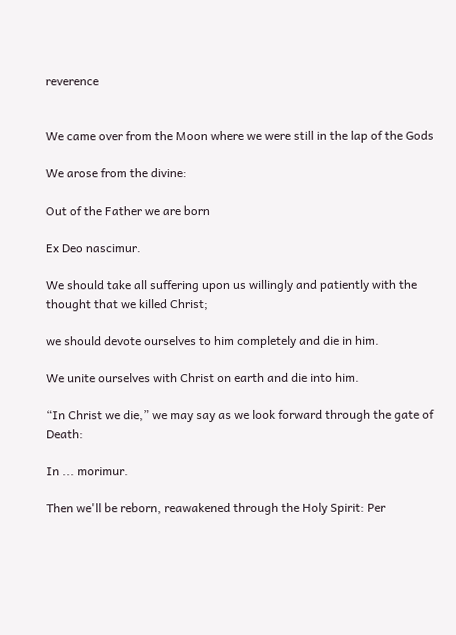reverence


We came over from the Moon where we were still in the lap of the Gods

We arose from the divine:

Out of the Father we are born

Ex Deo nascimur.

We should take all suffering upon us willingly and patiently with the thought that we killed Christ;

we should devote ourselves to him completely and die in him.

We unite ourselves with Christ on earth and die into him.

“In Christ we die,” we may say as we look forward through the gate of Death:

In ... morimur.

Then we'll be reborn, reawakened through the Holy Spirit: Per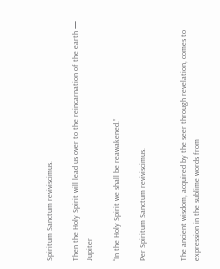Spiritum Sanctum reviviscimus.

Then the Holy Spirit will lead us over to the reincarnation of the earth — Jupiter

“In the Holy Spirit we shall be reawakened.”

Per Spiritum Sanctum reviviscimus.


The ancient wisdom, acquired by the seer through revelation, comes to expression in the sublime words from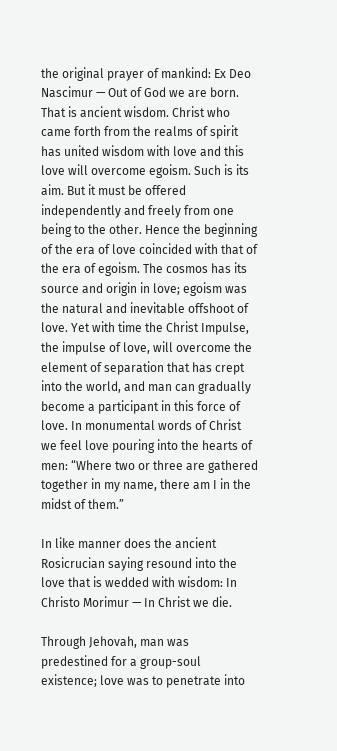the original prayer of mankind: Ex Deo Nascimur — Out of God we are born. That is ancient wisdom. Christ who came forth from the realms of spirit has united wisdom with love and this love will overcome egoism. Such is its aim. But it must be offered independently and freely from one being to the other. Hence the beginning of the era of love coincided with that of the era of egoism. The cosmos has its source and origin in love; egoism was the natural and inevitable offshoot of love. Yet with time the Christ Impulse, the impulse of love, will overcome the element of separation that has crept into the world, and man can gradually become a participant in this force of love. In monumental words of Christ we feel love pouring into the hearts of men: “Where two or three are gathered together in my name, there am I in the midst of them.”

In like manner does the ancient Rosicrucian saying resound into the love that is wedded with wisdom: In Christo Morimur — In Christ we die.

Through Jehovah, man was predestined for a group-soul existence; love was to penetrate into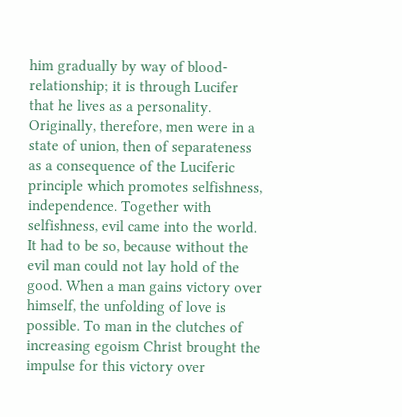him gradually by way of blood-relationship; it is through Lucifer that he lives as a personality. Originally, therefore, men were in a state of union, then of separateness as a consequence of the Luciferic principle which promotes selfishness, independence. Together with selfishness, evil came into the world. It had to be so, because without the evil man could not lay hold of the good. When a man gains victory over himself, the unfolding of love is possible. To man in the clutches of increasing egoism Christ brought the impulse for this victory over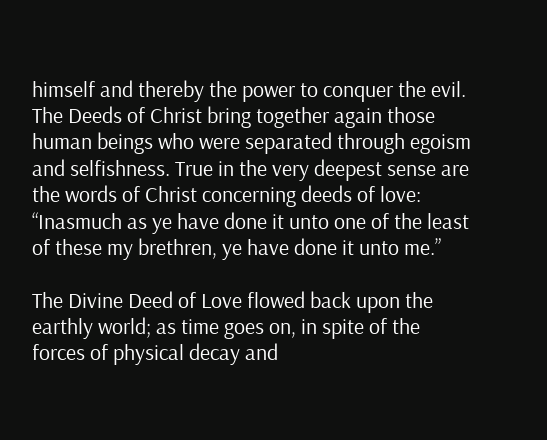himself and thereby the power to conquer the evil. The Deeds of Christ bring together again those human beings who were separated through egoism and selfishness. True in the very deepest sense are the words of Christ concerning deeds of love: “Inasmuch as ye have done it unto one of the least of these my brethren, ye have done it unto me.”

The Divine Deed of Love flowed back upon the earthly world; as time goes on, in spite of the forces of physical decay and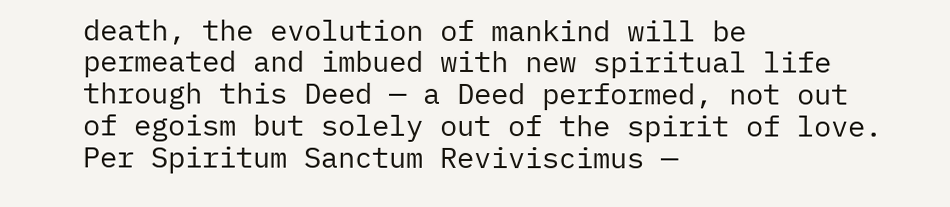death, the evolution of mankind will be permeated and imbued with new spiritual life through this Deed — a Deed performed, not out of egoism but solely out of the spirit of love. Per Spiritum Sanctum Reviviscimus —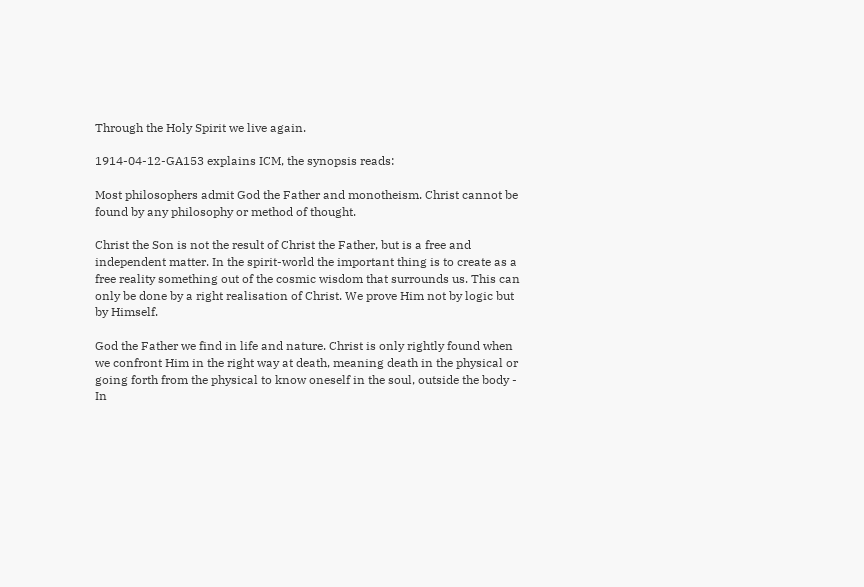Through the Holy Spirit we live again.

1914-04-12-GA153 explains ICM, the synopsis reads:

Most philosophers admit God the Father and monotheism. Christ cannot be found by any philosophy or method of thought.

Christ the Son is not the result of Christ the Father, but is a free and independent matter. In the spirit-world the important thing is to create as a free reality something out of the cosmic wisdom that surrounds us. This can only be done by a right realisation of Christ. We prove Him not by logic but by Himself.

God the Father we find in life and nature. Christ is only rightly found when we confront Him in the right way at death, meaning death in the physical or going forth from the physical to know oneself in the soul, outside the body - In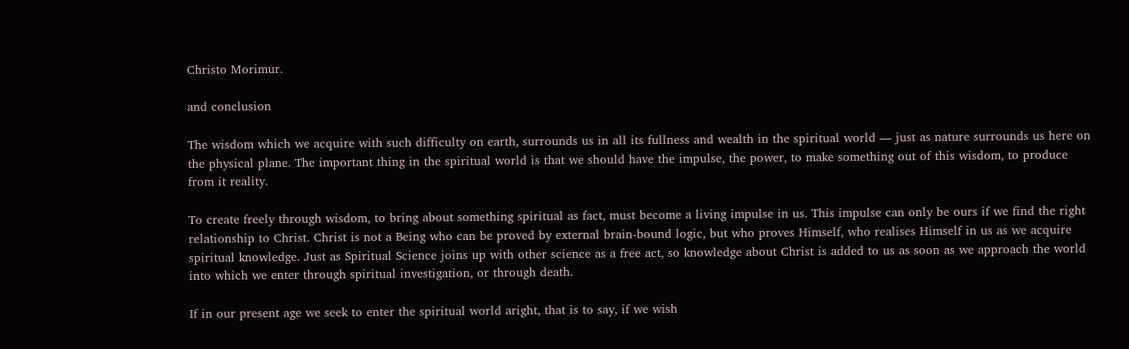Christo Morimur.

and conclusion

The wisdom which we acquire with such difficulty on earth, surrounds us in all its fullness and wealth in the spiritual world — just as nature surrounds us here on the physical plane. The important thing in the spiritual world is that we should have the impulse, the power, to make something out of this wisdom, to produce from it reality.

To create freely through wisdom, to bring about something spiritual as fact, must become a living impulse in us. This impulse can only be ours if we find the right relationship to Christ. Christ is not a Being who can be proved by external brain-bound logic, but who proves Himself, who realises Himself in us as we acquire spiritual knowledge. Just as Spiritual Science joins up with other science as a free act, so knowledge about Christ is added to us as soon as we approach the world into which we enter through spiritual investigation, or through death.

If in our present age we seek to enter the spiritual world aright, that is to say, if we wish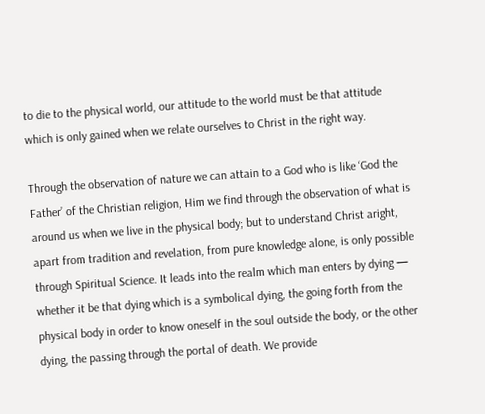to die to the physical world, our attitude to the world must be that attitude which is only gained when we relate ourselves to Christ in the right way.

Through the observation of nature we can attain to a God who is like ‘God the Father’ of the Christian religion, Him we find through the observation of what is around us when we live in the physical body; but to understand Christ aright, apart from tradition and revelation, from pure knowledge alone, is only possible through Spiritual Science. It leads into the realm which man enters by dying — whether it be that dying which is a symbolical dying, the going forth from the physical body in order to know oneself in the soul outside the body, or the other dying, the passing through the portal of death. We provide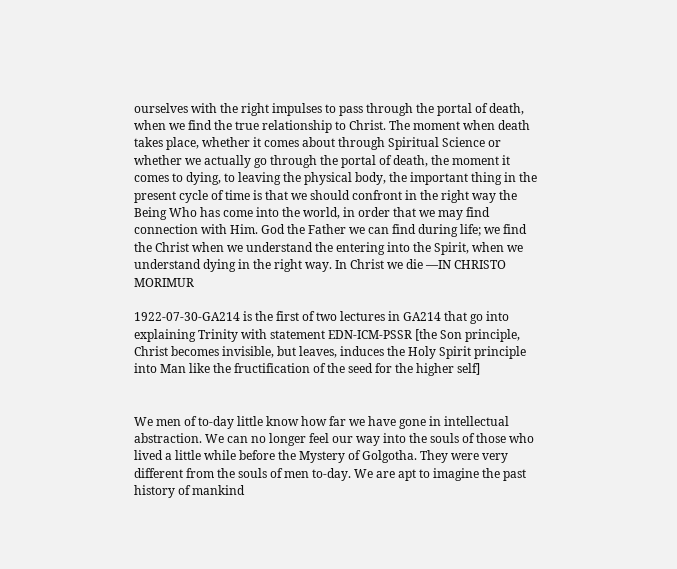ourselves with the right impulses to pass through the portal of death, when we find the true relationship to Christ. The moment when death takes place, whether it comes about through Spiritual Science or whether we actually go through the portal of death, the moment it comes to dying, to leaving the physical body, the important thing in the present cycle of time is that we should confront in the right way the Being Who has come into the world, in order that we may find connection with Him. God the Father we can find during life; we find the Christ when we understand the entering into the Spirit, when we understand dying in the right way. In Christ we die —IN CHRISTO MORIMUR

1922-07-30-GA214 is the first of two lectures in GA214 that go into explaining Trinity with statement EDN-ICM-PSSR [the Son principle, Christ becomes invisible, but leaves, induces the Holy Spirit principle into Man like the fructification of the seed for the higher self]


We men of to-day little know how far we have gone in intellectual abstraction. We can no longer feel our way into the souls of those who lived a little while before the Mystery of Golgotha. They were very different from the souls of men to-day. We are apt to imagine the past history of mankind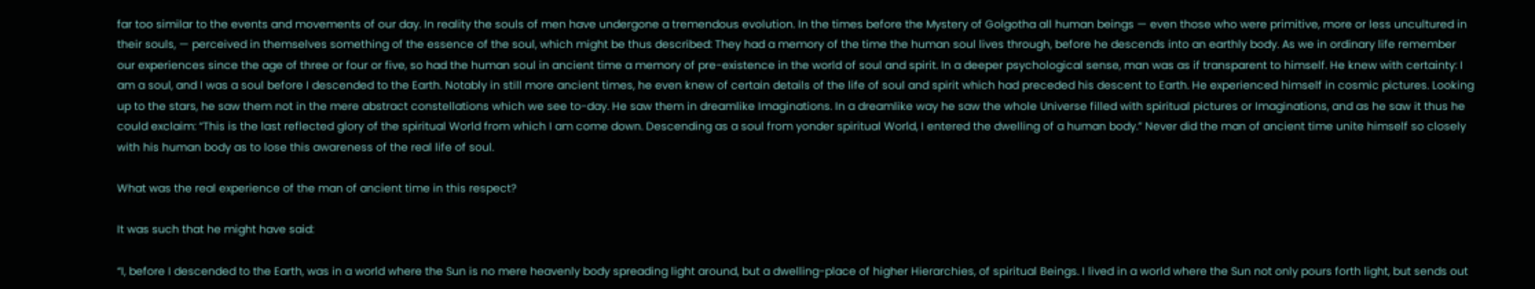far too similar to the events and movements of our day. In reality the souls of men have undergone a tremendous evolution. In the times before the Mystery of Golgotha all human beings — even those who were primitive, more or less uncultured in their souls, — perceived in themselves something of the essence of the soul, which might be thus described: They had a memory of the time the human soul lives through, before he descends into an earthly body. As we in ordinary life remember our experiences since the age of three or four or five, so had the human soul in ancient time a memory of pre-existence in the world of soul and spirit. In a deeper psychological sense, man was as if transparent to himself. He knew with certainty: I am a soul, and I was a soul before I descended to the Earth. Notably in still more ancient times, he even knew of certain details of the life of soul and spirit which had preceded his descent to Earth. He experienced himself in cosmic pictures. Looking up to the stars, he saw them not in the mere abstract constellations which we see to-day. He saw them in dreamlike Imaginations. In a dreamlike way he saw the whole Universe filled with spiritual pictures or Imaginations, and as he saw it thus he could exclaim: “This is the last reflected glory of the spiritual World from which I am come down. Descending as a soul from yonder spiritual World, I entered the dwelling of a human body.” Never did the man of ancient time unite himself so closely with his human body as to lose this awareness of the real life of soul.

What was the real experience of the man of ancient time in this respect?

It was such that he might have said:

“I, before I descended to the Earth, was in a world where the Sun is no mere heavenly body spreading light around, but a dwelling-place of higher Hierarchies, of spiritual Beings. I lived in a world where the Sun not only pours forth light, but sends out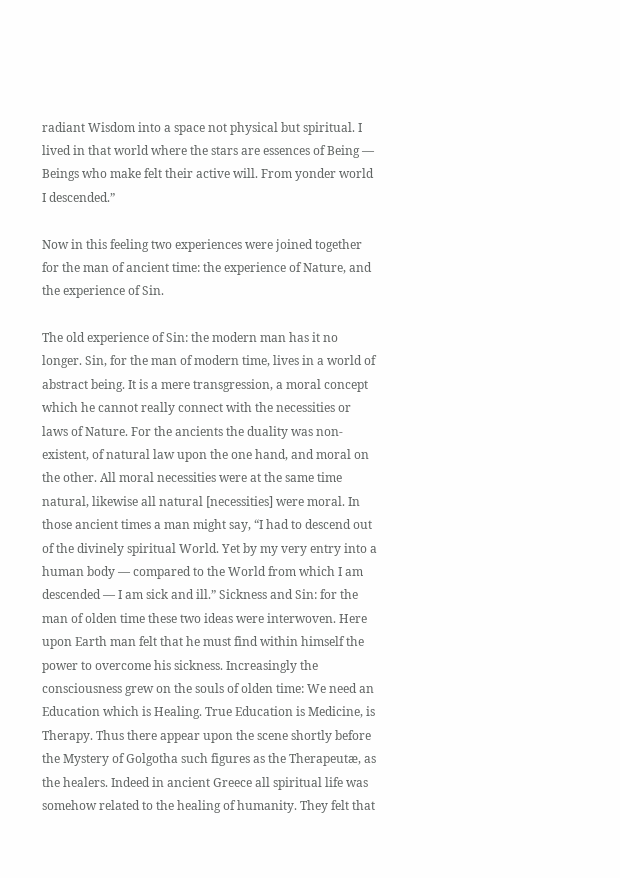radiant Wisdom into a space not physical but spiritual. I lived in that world where the stars are essences of Being — Beings who make felt their active will. From yonder world I descended.”

Now in this feeling two experiences were joined together for the man of ancient time: the experience of Nature, and the experience of Sin.

The old experience of Sin: the modern man has it no longer. Sin, for the man of modern time, lives in a world of abstract being. It is a mere transgression, a moral concept which he cannot really connect with the necessities or laws of Nature. For the ancients the duality was non-existent, of natural law upon the one hand, and moral on the other. All moral necessities were at the same time natural, likewise all natural [necessities] were moral. In those ancient times a man might say, “I had to descend out of the divinely spiritual World. Yet by my very entry into a human body — compared to the World from which I am descended — I am sick and ill.” Sickness and Sin: for the man of olden time these two ideas were interwoven. Here upon Earth man felt that he must find within himself the power to overcome his sickness. Increasingly the consciousness grew on the souls of olden time: We need an Education which is Healing. True Education is Medicine, is Therapy. Thus there appear upon the scene shortly before the Mystery of Golgotha such figures as the Therapeutæ, as the healers. Indeed in ancient Greece all spiritual life was somehow related to the healing of humanity. They felt that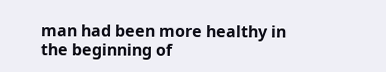man had been more healthy in the beginning of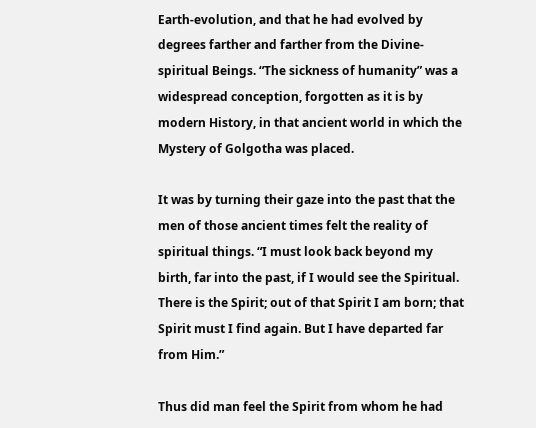Earth-evolution, and that he had evolved by degrees farther and farther from the Divine-spiritual Beings. “The sickness of humanity” was a widespread conception, forgotten as it is by modern History, in that ancient world in which the Mystery of Golgotha was placed.

It was by turning their gaze into the past that the men of those ancient times felt the reality of spiritual things. “I must look back beyond my birth, far into the past, if I would see the Spiritual. There is the Spirit; out of that Spirit I am born; that Spirit must I find again. But I have departed far from Him.”

Thus did man feel the Spirit from whom he had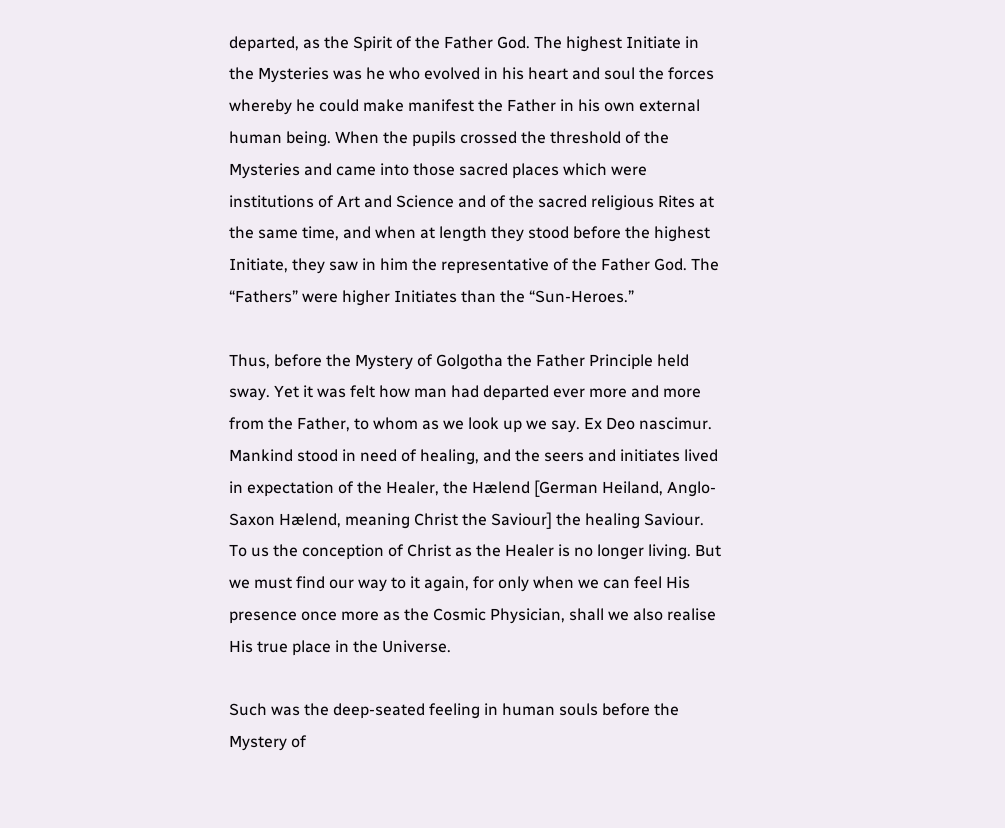departed, as the Spirit of the Father God. The highest Initiate in the Mysteries was he who evolved in his heart and soul the forces whereby he could make manifest the Father in his own external human being. When the pupils crossed the threshold of the Mysteries and came into those sacred places which were institutions of Art and Science and of the sacred religious Rites at the same time, and when at length they stood before the highest Initiate, they saw in him the representative of the Father God. The “Fathers” were higher Initiates than the “Sun-Heroes.”

Thus, before the Mystery of Golgotha the Father Principle held sway. Yet it was felt how man had departed ever more and more from the Father, to whom as we look up we say. Ex Deo nascimur. Mankind stood in need of healing, and the seers and initiates lived in expectation of the Healer, the Hælend [German Heiland, Anglo-Saxon Hælend, meaning Christ the Saviour] the healing Saviour. To us the conception of Christ as the Healer is no longer living. But we must find our way to it again, for only when we can feel His presence once more as the Cosmic Physician, shall we also realise His true place in the Universe.

Such was the deep-seated feeling in human souls before the Mystery of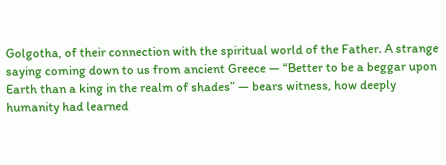Golgotha, of their connection with the spiritual world of the Father. A strange saying coming down to us from ancient Greece — “Better to be a beggar upon Earth than a king in the realm of shades” — bears witness, how deeply humanity had learned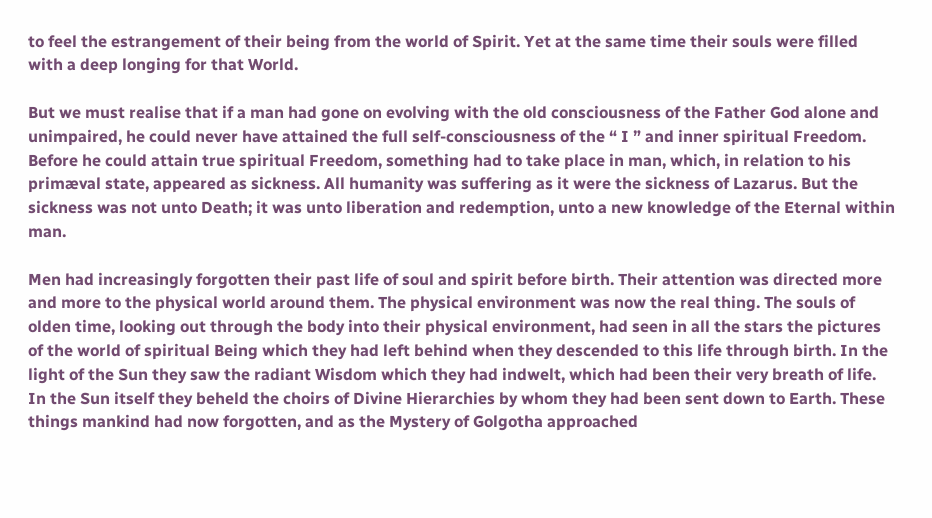to feel the estrangement of their being from the world of Spirit. Yet at the same time their souls were filled with a deep longing for that World.

But we must realise that if a man had gone on evolving with the old consciousness of the Father God alone and unimpaired, he could never have attained the full self-consciousness of the “ I ” and inner spiritual Freedom. Before he could attain true spiritual Freedom, something had to take place in man, which, in relation to his primæval state, appeared as sickness. All humanity was suffering as it were the sickness of Lazarus. But the sickness was not unto Death; it was unto liberation and redemption, unto a new knowledge of the Eternal within man.

Men had increasingly forgotten their past life of soul and spirit before birth. Their attention was directed more and more to the physical world around them. The physical environment was now the real thing. The souls of olden time, looking out through the body into their physical environment, had seen in all the stars the pictures of the world of spiritual Being which they had left behind when they descended to this life through birth. In the light of the Sun they saw the radiant Wisdom which they had indwelt, which had been their very breath of life. In the Sun itself they beheld the choirs of Divine Hierarchies by whom they had been sent down to Earth. These things mankind had now forgotten, and as the Mystery of Golgotha approached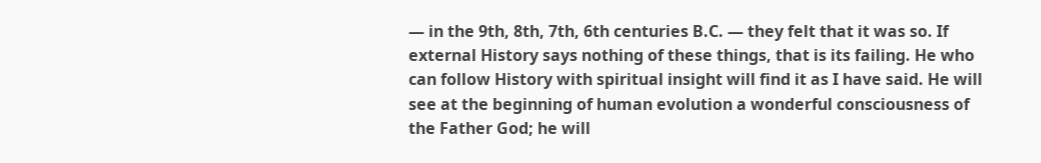— in the 9th, 8th, 7th, 6th centuries B.C. — they felt that it was so. If external History says nothing of these things, that is its failing. He who can follow History with spiritual insight will find it as I have said. He will see at the beginning of human evolution a wonderful consciousness of the Father God; he will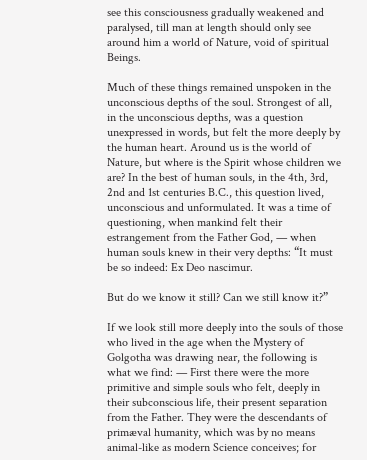see this consciousness gradually weakened and paralysed, till man at length should only see around him a world of Nature, void of spiritual Beings.

Much of these things remained unspoken in the unconscious depths of the soul. Strongest of all, in the unconscious depths, was a question unexpressed in words, but felt the more deeply by the human heart. Around us is the world of Nature, but where is the Spirit whose children we are? In the best of human souls, in the 4th, 3rd, 2nd and 1st centuries B.C., this question lived, unconscious and unformulated. It was a time of questioning, when mankind felt their estrangement from the Father God, — when human souls knew in their very depths: “It must be so indeed: Ex Deo nascimur.

But do we know it still? Can we still know it?”

If we look still more deeply into the souls of those who lived in the age when the Mystery of Golgotha was drawing near, the following is what we find: — First there were the more primitive and simple souls who felt, deeply in their subconscious life, their present separation from the Father. They were the descendants of primæval humanity, which was by no means animal-like as modern Science conceives; for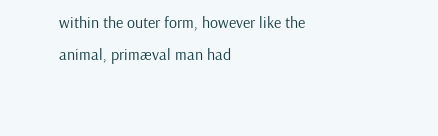within the outer form, however like the animal, primæval man had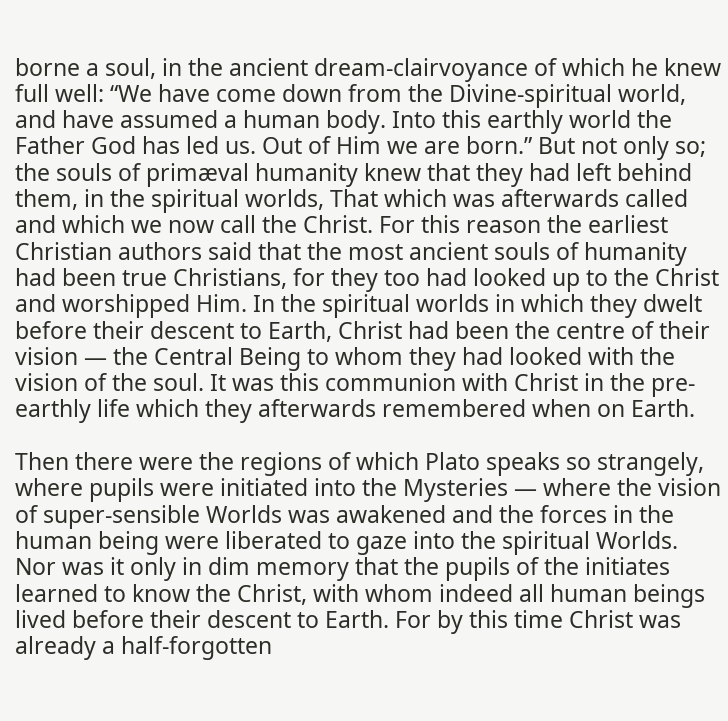borne a soul, in the ancient dream-clairvoyance of which he knew full well: “We have come down from the Divine-spiritual world, and have assumed a human body. Into this earthly world the Father God has led us. Out of Him we are born.” But not only so; the souls of primæval humanity knew that they had left behind them, in the spiritual worlds, That which was afterwards called and which we now call the Christ. For this reason the earliest Christian authors said that the most ancient souls of humanity had been true Christians, for they too had looked up to the Christ and worshipped Him. In the spiritual worlds in which they dwelt before their descent to Earth, Christ had been the centre of their vision — the Central Being to whom they had looked with the vision of the soul. It was this communion with Christ in the pre-earthly life which they afterwards remembered when on Earth.

Then there were the regions of which Plato speaks so strangely, where pupils were initiated into the Mysteries — where the vision of super-sensible Worlds was awakened and the forces in the human being were liberated to gaze into the spiritual Worlds. Nor was it only in dim memory that the pupils of the initiates learned to know the Christ, with whom indeed all human beings lived before their descent to Earth. For by this time Christ was already a half-forgotten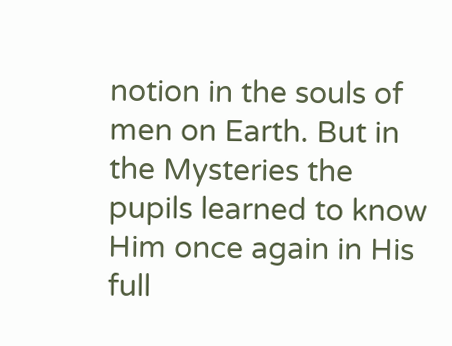notion in the souls of men on Earth. But in the Mysteries the pupils learned to know Him once again in His full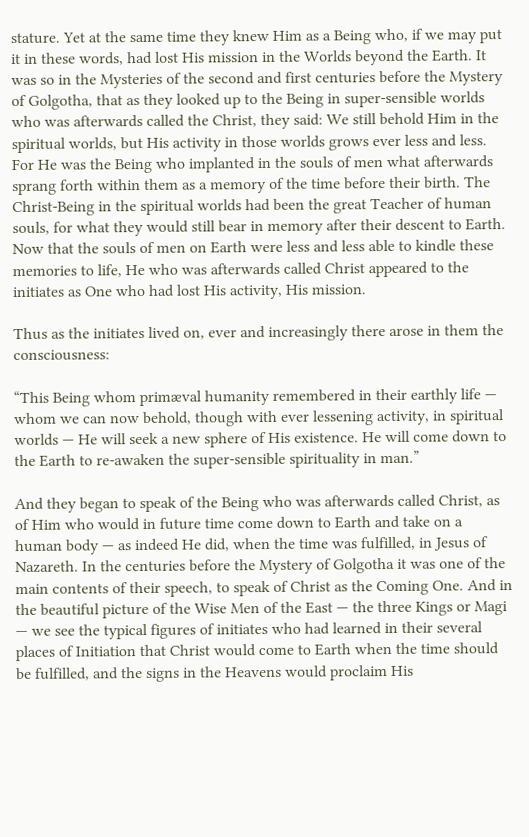stature. Yet at the same time they knew Him as a Being who, if we may put it in these words, had lost His mission in the Worlds beyond the Earth. It was so in the Mysteries of the second and first centuries before the Mystery of Golgotha, that as they looked up to the Being in super-sensible worlds who was afterwards called the Christ, they said: We still behold Him in the spiritual worlds, but His activity in those worlds grows ever less and less. For He was the Being who implanted in the souls of men what afterwards sprang forth within them as a memory of the time before their birth. The Christ-Being in the spiritual worlds had been the great Teacher of human souls, for what they would still bear in memory after their descent to Earth. Now that the souls of men on Earth were less and less able to kindle these memories to life, He who was afterwards called Christ appeared to the initiates as One who had lost His activity, His mission.

Thus as the initiates lived on, ever and increasingly there arose in them the consciousness:

“This Being whom primæval humanity remembered in their earthly life — whom we can now behold, though with ever lessening activity, in spiritual worlds — He will seek a new sphere of His existence. He will come down to the Earth to re-awaken the super-sensible spirituality in man.”

And they began to speak of the Being who was afterwards called Christ, as of Him who would in future time come down to Earth and take on a human body — as indeed He did, when the time was fulfilled, in Jesus of Nazareth. In the centuries before the Mystery of Golgotha it was one of the main contents of their speech, to speak of Christ as the Coming One. And in the beautiful picture of the Wise Men of the East — the three Kings or Magi — we see the typical figures of initiates who had learned in their several places of Initiation that Christ would come to Earth when the time should be fulfilled, and the signs in the Heavens would proclaim His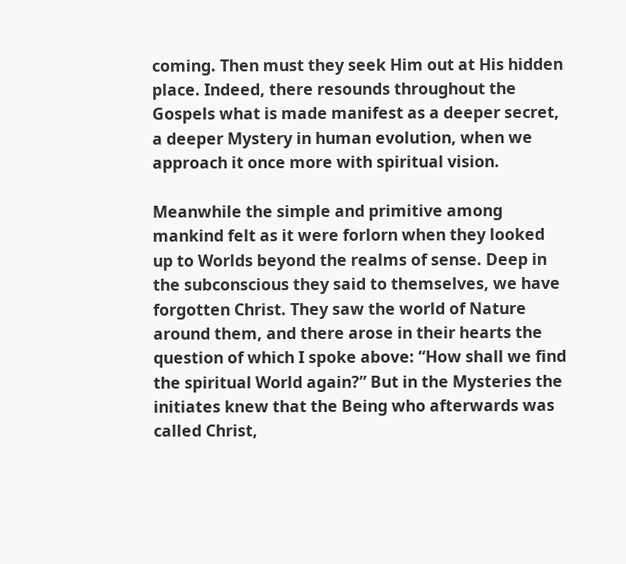coming. Then must they seek Him out at His hidden place. Indeed, there resounds throughout the Gospels what is made manifest as a deeper secret, a deeper Mystery in human evolution, when we approach it once more with spiritual vision.

Meanwhile the simple and primitive among mankind felt as it were forlorn when they looked up to Worlds beyond the realms of sense. Deep in the subconscious they said to themselves, we have forgotten Christ. They saw the world of Nature around them, and there arose in their hearts the question of which I spoke above: “How shall we find the spiritual World again?” But in the Mysteries the initiates knew that the Being who afterwards was called Christ,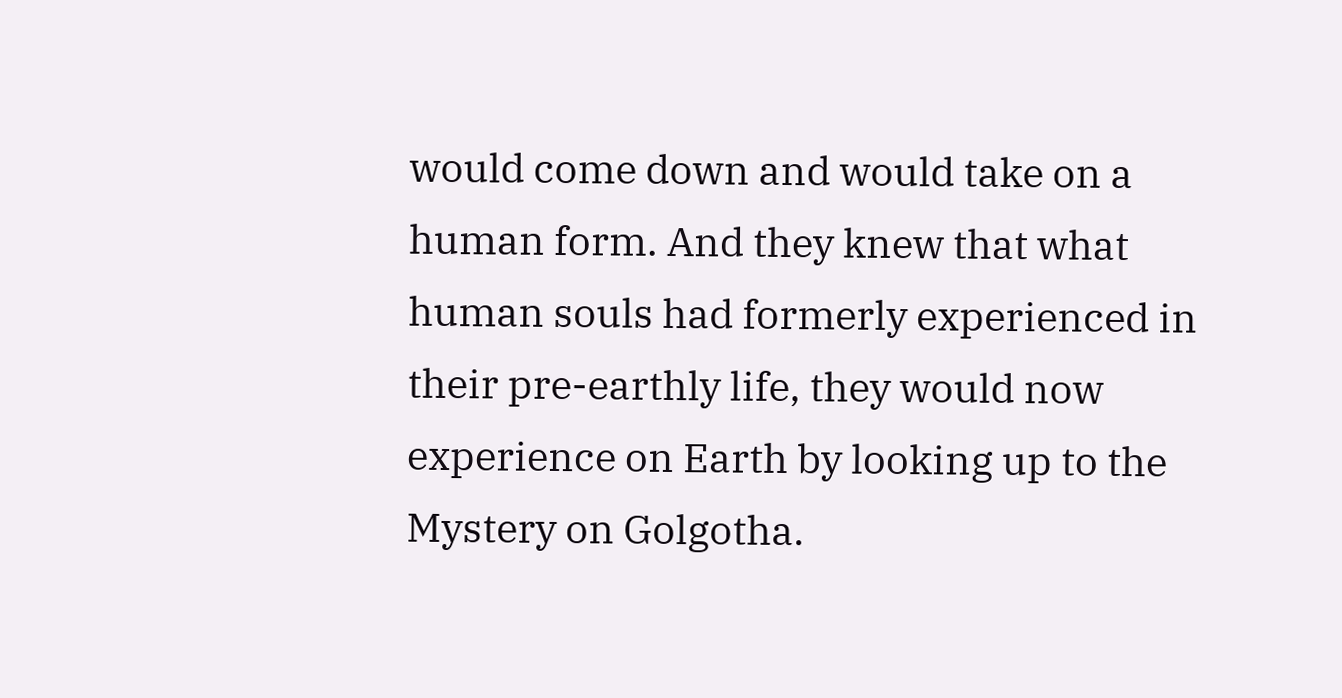would come down and would take on a human form. And they knew that what human souls had formerly experienced in their pre-earthly life, they would now experience on Earth by looking up to the Mystery on Golgotha.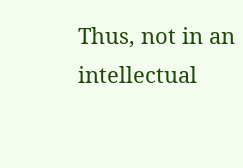Thus, not in an intellectual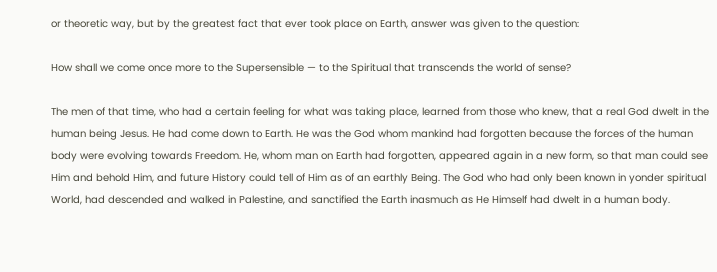or theoretic way, but by the greatest fact that ever took place on Earth, answer was given to the question:

How shall we come once more to the Supersensible — to the Spiritual that transcends the world of sense?

The men of that time, who had a certain feeling for what was taking place, learned from those who knew, that a real God dwelt in the human being Jesus. He had come down to Earth. He was the God whom mankind had forgotten because the forces of the human body were evolving towards Freedom. He, whom man on Earth had forgotten, appeared again in a new form, so that man could see Him and behold Him, and future History could tell of Him as of an earthly Being. The God who had only been known in yonder spiritual World, had descended and walked in Palestine, and sanctified the Earth inasmuch as He Himself had dwelt in a human body.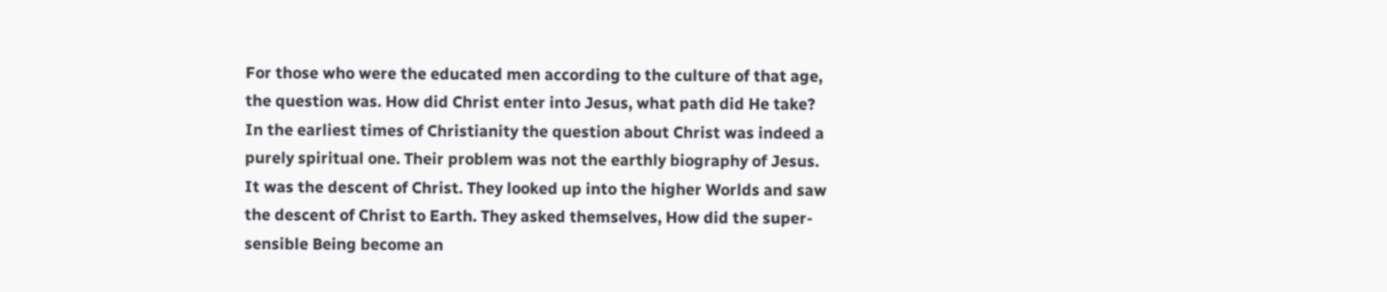For those who were the educated men according to the culture of that age, the question was. How did Christ enter into Jesus, what path did He take? In the earliest times of Christianity the question about Christ was indeed a purely spiritual one. Their problem was not the earthly biography of Jesus. It was the descent of Christ. They looked up into the higher Worlds and saw the descent of Christ to Earth. They asked themselves, How did the super-sensible Being become an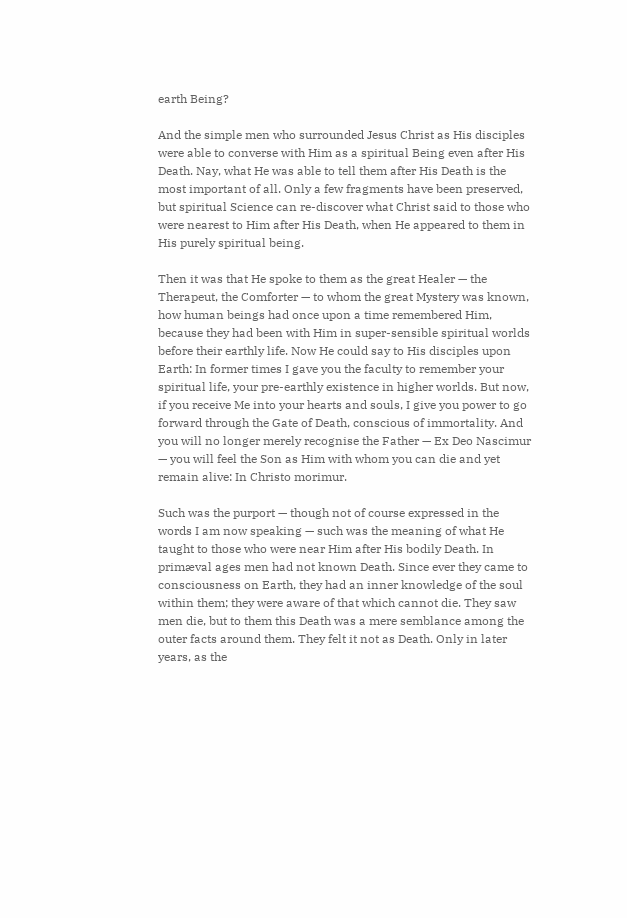earth Being?

And the simple men who surrounded Jesus Christ as His disciples were able to converse with Him as a spiritual Being even after His Death. Nay, what He was able to tell them after His Death is the most important of all. Only a few fragments have been preserved, but spiritual Science can re-discover what Christ said to those who were nearest to Him after His Death, when He appeared to them in His purely spiritual being.

Then it was that He spoke to them as the great Healer — the Therapeut, the Comforter — to whom the great Mystery was known, how human beings had once upon a time remembered Him, because they had been with Him in super-sensible spiritual worlds before their earthly life. Now He could say to His disciples upon Earth: In former times I gave you the faculty to remember your spiritual life, your pre-earthly existence in higher worlds. But now, if you receive Me into your hearts and souls, I give you power to go forward through the Gate of Death, conscious of immortality. And you will no longer merely recognise the Father — Ex Deo Nascimur — you will feel the Son as Him with whom you can die and yet remain alive: In Christo morimur.

Such was the purport — though not of course expressed in the words I am now speaking — such was the meaning of what He taught to those who were near Him after His bodily Death. In primæval ages men had not known Death. Since ever they came to consciousness on Earth, they had an inner knowledge of the soul within them; they were aware of that which cannot die. They saw men die, but to them this Death was a mere semblance among the outer facts around them. They felt it not as Death. Only in later years, as the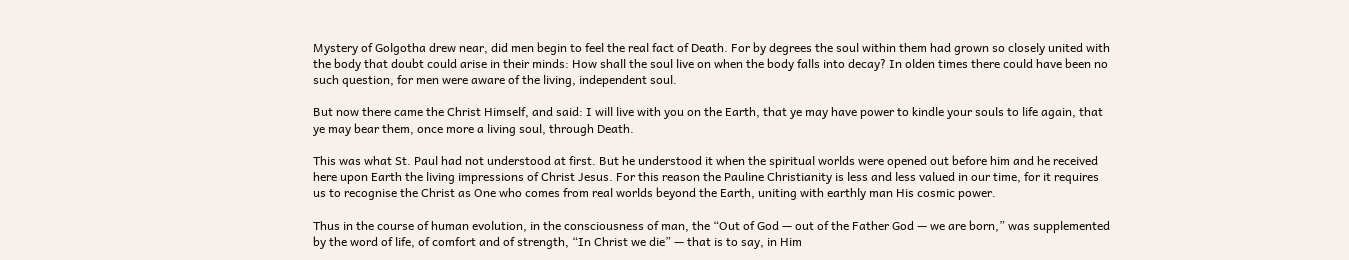Mystery of Golgotha drew near, did men begin to feel the real fact of Death. For by degrees the soul within them had grown so closely united with the body that doubt could arise in their minds: How shall the soul live on when the body falls into decay? In olden times there could have been no such question, for men were aware of the living, independent soul.

But now there came the Christ Himself, and said: I will live with you on the Earth, that ye may have power to kindle your souls to life again, that ye may bear them, once more a living soul, through Death.

This was what St. Paul had not understood at first. But he understood it when the spiritual worlds were opened out before him and he received here upon Earth the living impressions of Christ Jesus. For this reason the Pauline Christianity is less and less valued in our time, for it requires us to recognise the Christ as One who comes from real worlds beyond the Earth, uniting with earthly man His cosmic power.

Thus in the course of human evolution, in the consciousness of man, the “Out of God — out of the Father God — we are born,” was supplemented by the word of life, of comfort and of strength, “In Christ we die” — that is to say, in Him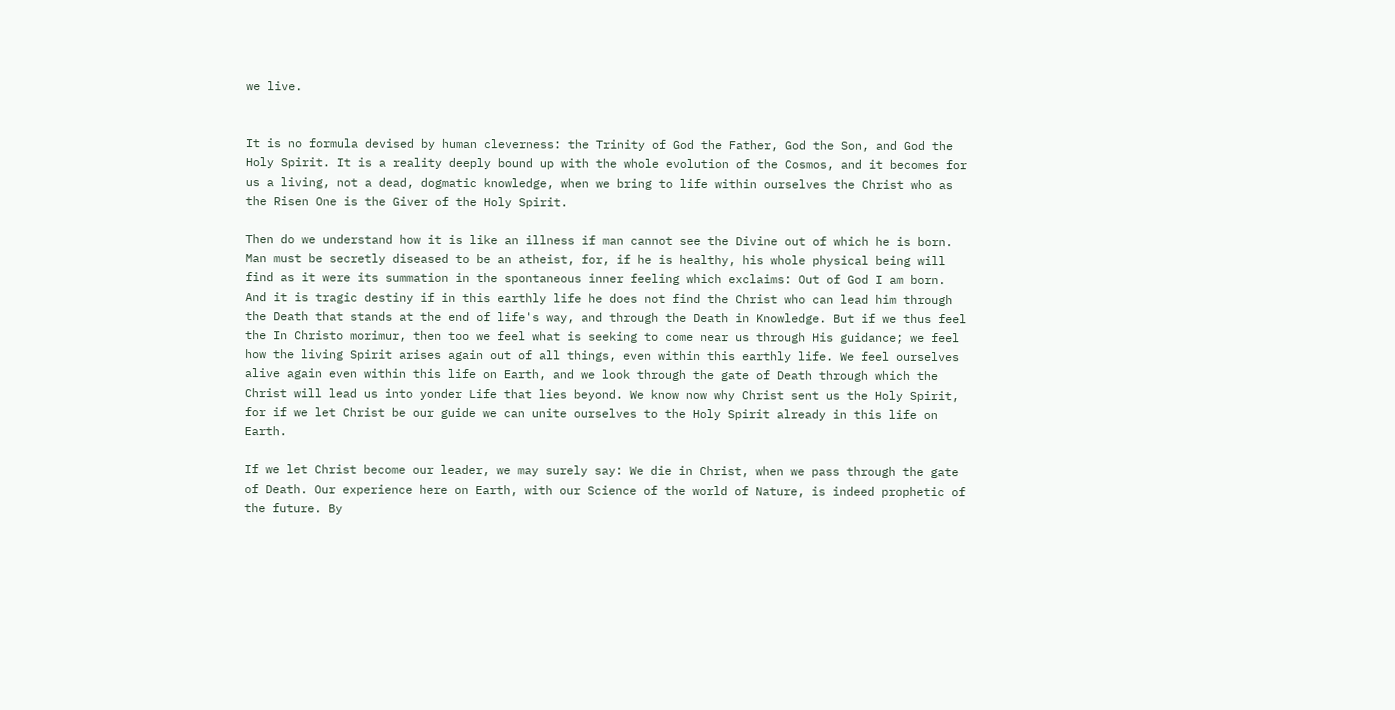we live.


It is no formula devised by human cleverness: the Trinity of God the Father, God the Son, and God the Holy Spirit. It is a reality deeply bound up with the whole evolution of the Cosmos, and it becomes for us a living, not a dead, dogmatic knowledge, when we bring to life within ourselves the Christ who as the Risen One is the Giver of the Holy Spirit.

Then do we understand how it is like an illness if man cannot see the Divine out of which he is born. Man must be secretly diseased to be an atheist, for, if he is healthy, his whole physical being will find as it were its summation in the spontaneous inner feeling which exclaims: Out of God I am born. And it is tragic destiny if in this earthly life he does not find the Christ who can lead him through the Death that stands at the end of life's way, and through the Death in Knowledge. But if we thus feel the In Christo morimur, then too we feel what is seeking to come near us through His guidance; we feel how the living Spirit arises again out of all things, even within this earthly life. We feel ourselves alive again even within this life on Earth, and we look through the gate of Death through which the Christ will lead us into yonder Life that lies beyond. We know now why Christ sent us the Holy Spirit, for if we let Christ be our guide we can unite ourselves to the Holy Spirit already in this life on Earth.

If we let Christ become our leader, we may surely say: We die in Christ, when we pass through the gate of Death. Our experience here on Earth, with our Science of the world of Nature, is indeed prophetic of the future. By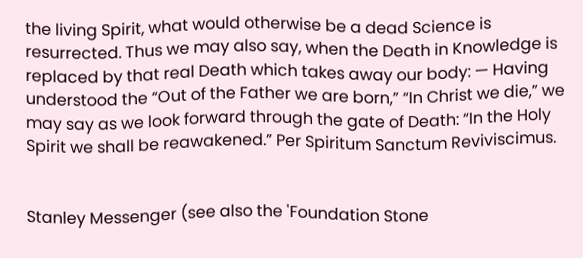the living Spirit, what would otherwise be a dead Science is resurrected. Thus we may also say, when the Death in Knowledge is replaced by that real Death which takes away our body: — Having understood the “Out of the Father we are born,” “In Christ we die,” we may say as we look forward through the gate of Death: “In the Holy Spirit we shall be reawakened.” Per Spiritum Sanctum Reviviscimus.


Stanley Messenger (see also the 'Foundation Stone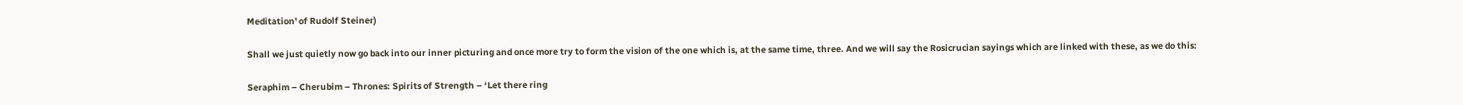Meditation' of Rudolf Steiner)

Shall we just quietly now go back into our inner picturing and once more try to form the vision of the one which is, at the same time, three. And we will say the Rosicrucian sayings which are linked with these, as we do this:

Seraphim – Cherubim – Thrones: Spirits of Strength – ‘Let there ring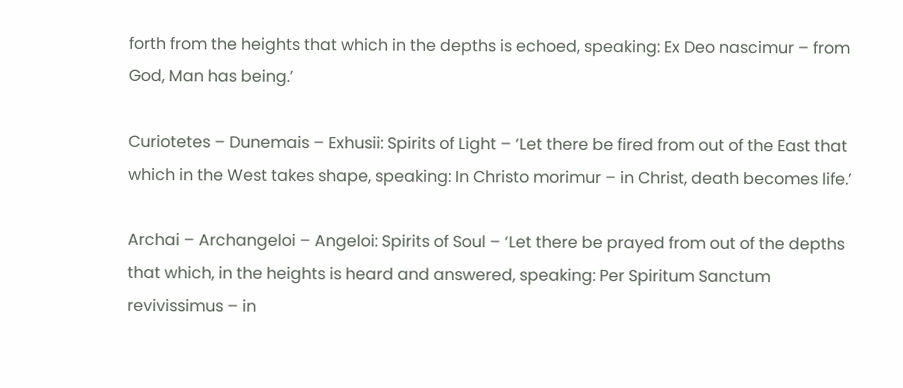forth from the heights that which in the depths is echoed, speaking: Ex Deo nascimur – from God, Man has being.’

Curiotetes – Dunemais – Exhusii: Spirits of Light – ‘Let there be fired from out of the East that which in the West takes shape, speaking: In Christo morimur – in Christ, death becomes life.’

Archai – Archangeloi – Angeloi: Spirits of Soul – ‘Let there be prayed from out of the depths that which, in the heights is heard and answered, speaking: Per Spiritum Sanctum revivissimus – in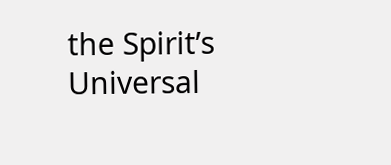the Spirit’s Universal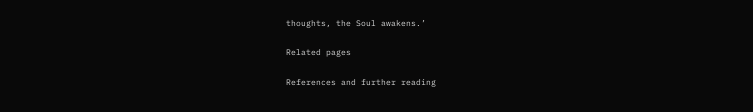thoughts, the Soul awakens.’

Related pages

References and further reading